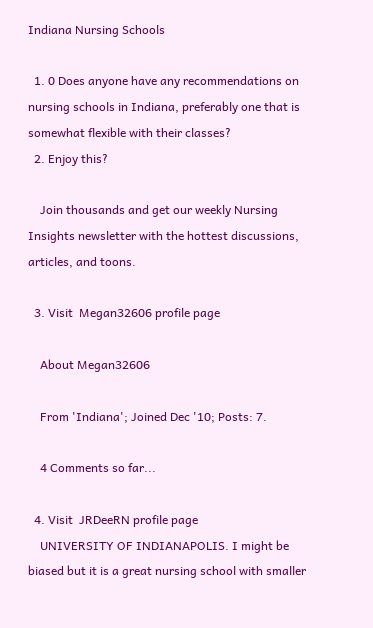Indiana Nursing Schools

  1. 0 Does anyone have any recommendations on nursing schools in Indiana, preferably one that is somewhat flexible with their classes?
  2. Enjoy this?

    Join thousands and get our weekly Nursing Insights newsletter with the hottest discussions, articles, and toons.

  3. Visit  Megan32606 profile page

    About Megan32606

    From 'Indiana'; Joined Dec '10; Posts: 7.

    4 Comments so far...

  4. Visit  JRDeeRN profile page
    UNIVERSITY OF INDIANAPOLIS. I might be biased but it is a great nursing school with smaller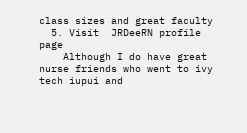class sizes and great faculty
  5. Visit  JRDeeRN profile page
    Although I do have great nurse friends who went to ivy tech iupui and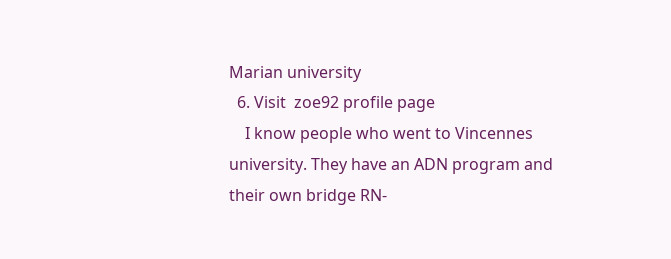Marian university
  6. Visit  zoe92 profile page
    I know people who went to Vincennes university. They have an ADN program and their own bridge RN-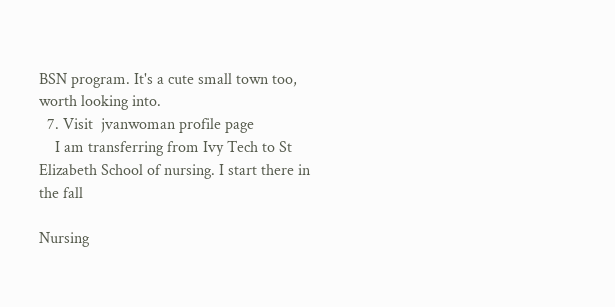BSN program. It's a cute small town too, worth looking into.
  7. Visit  jvanwoman profile page
    I am transferring from Ivy Tech to St Elizabeth School of nursing. I start there in the fall

Nursing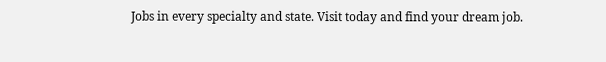Jobs in every specialty and state. Visit today and find your dream job.